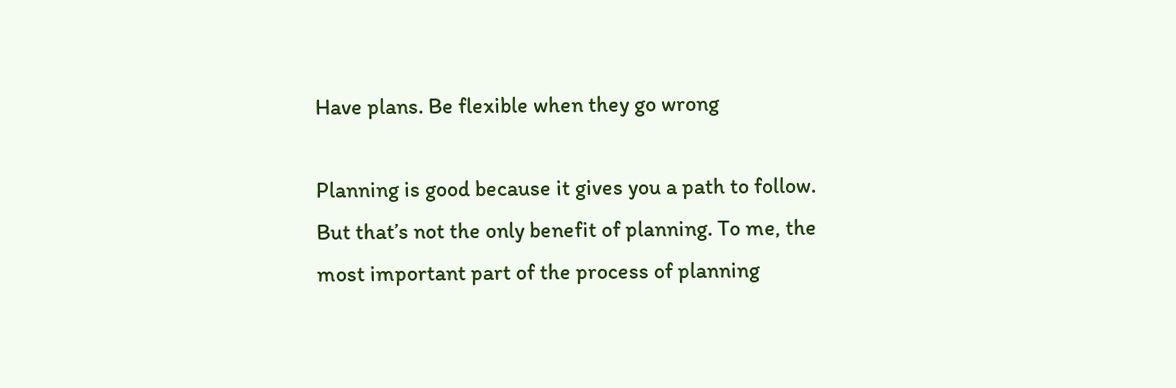Have plans. Be flexible when they go wrong

Planning is good because it gives you a path to follow. But that’s not the only benefit of planning. To me, the most important part of the process of planning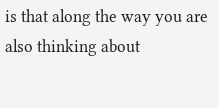is that along the way you are also thinking about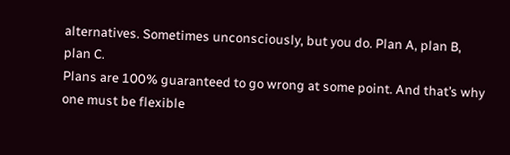alternatives. Sometimes unconsciously, but you do. Plan A, plan B, plan C.
Plans are 100% guaranteed to go wrong at some point. And that’s why one must be flexible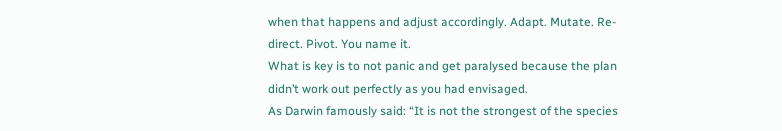when that happens and adjust accordingly. Adapt. Mutate. Re-direct. Pivot. You name it.
What is key is to not panic and get paralysed because the plan didn’t work out perfectly as you had envisaged.
As Darwin famously said: “It is not the strongest of the species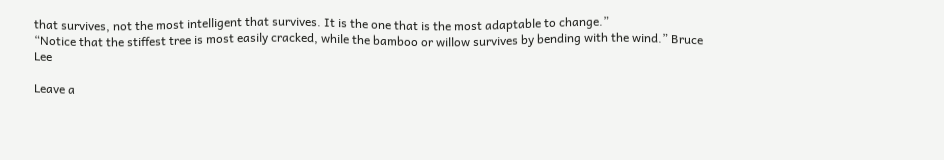that survives, not the most intelligent that survives. It is the one that is the most adaptable to change.”
“Notice that the stiffest tree is most easily cracked, while the bamboo or willow survives by bending with the wind.” Bruce Lee

Leave a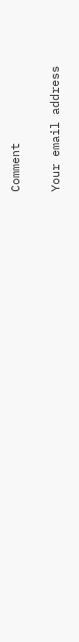Comment

Your email address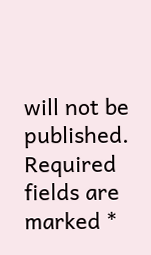will not be published. Required fields are marked *